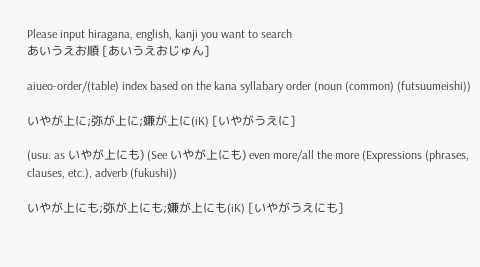Please input hiragana, english, kanji you want to search
あいうえお順 [あいうえおじゅん]

aiueo-order/(table) index based on the kana syllabary order (noun (common) (futsuumeishi))

いやが上に;弥が上に;嫌が上に(iK) [いやがうえに]

(usu. as いやが上にも) (See いやが上にも) even more/all the more (Expressions (phrases, clauses, etc.), adverb (fukushi))

いやが上にも;弥が上にも;嫌が上にも(iK) [いやがうえにも]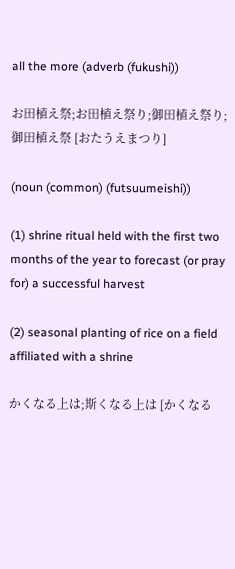all the more (adverb (fukushi))

お田植え祭;お田植え祭り;御田植え祭り;御田植え祭 [おたうえまつり]

(noun (common) (futsuumeishi))

(1) shrine ritual held with the first two months of the year to forecast (or pray for) a successful harvest

(2) seasonal planting of rice on a field affiliated with a shrine

かくなる上は;斯くなる上は [かくなる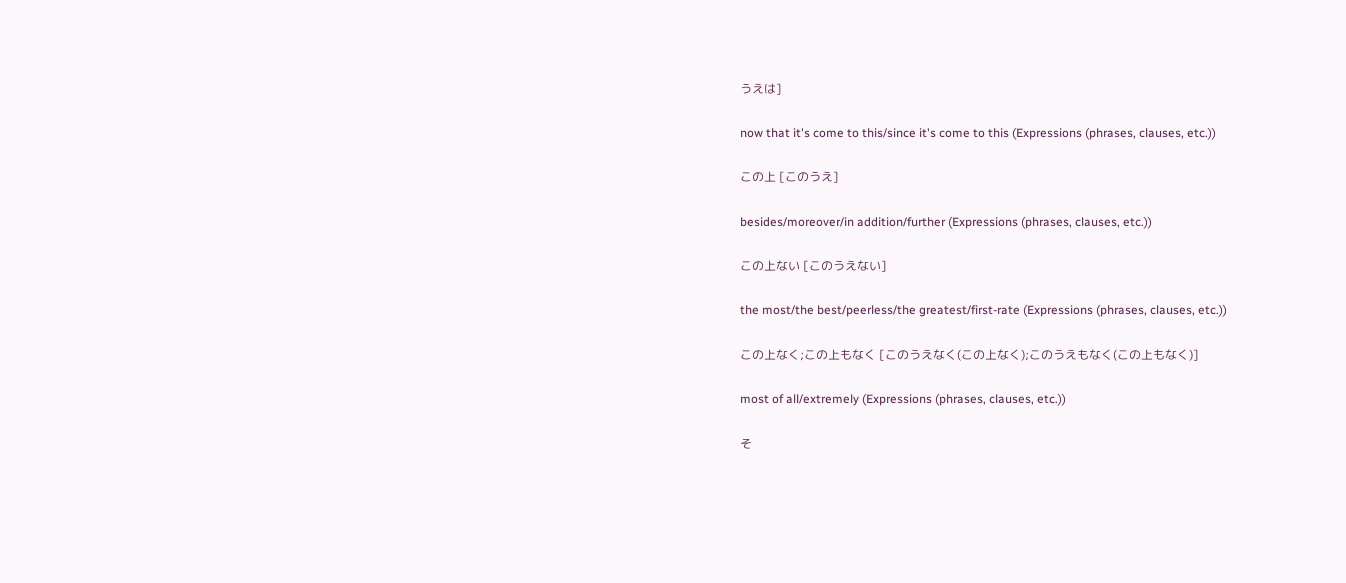うえは]

now that it's come to this/since it's come to this (Expressions (phrases, clauses, etc.))

この上 [このうえ]

besides/moreover/in addition/further (Expressions (phrases, clauses, etc.))

この上ない [このうえない]

the most/the best/peerless/the greatest/first-rate (Expressions (phrases, clauses, etc.))

この上なく;この上もなく [このうえなく(この上なく);このうえもなく(この上もなく)]

most of all/extremely (Expressions (phrases, clauses, etc.))

そ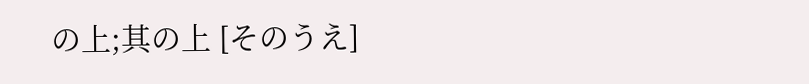の上;其の上 [そのうえ]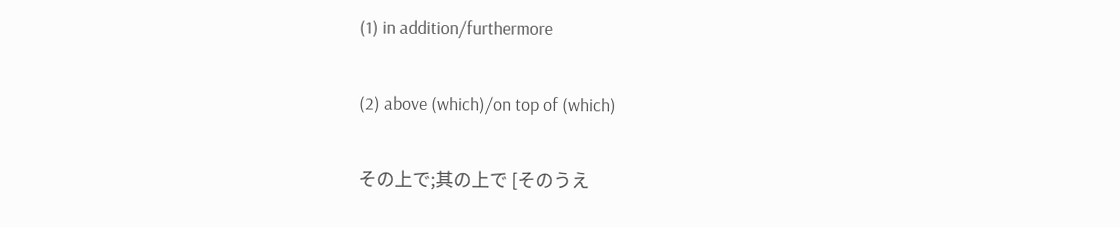(1) in addition/furthermore

(2) above (which)/on top of (which)

その上で;其の上で [そのうえ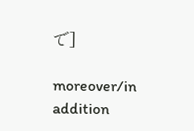で]

moreover/in addition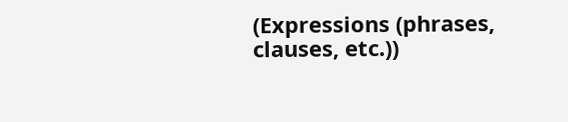(Expressions (phrases, clauses, etc.))